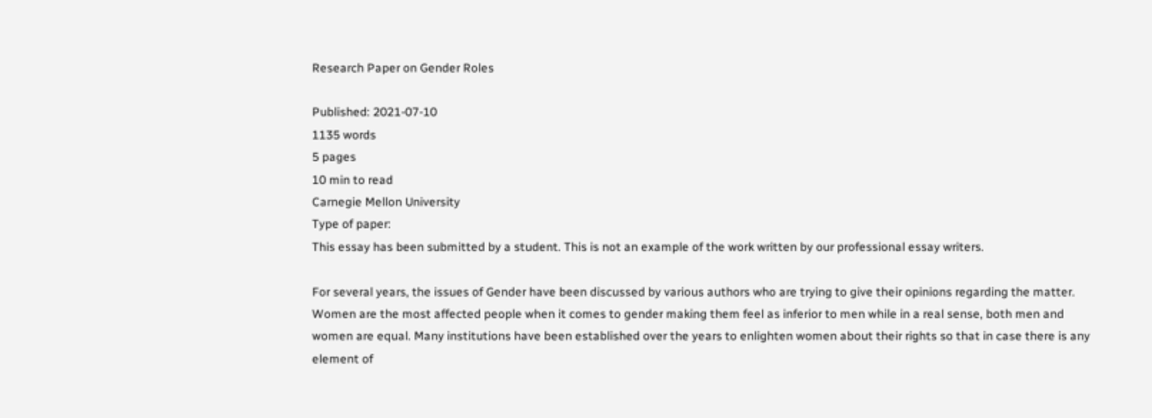Research Paper on Gender Roles

Published: 2021-07-10
1135 words
5 pages
10 min to read
Carnegie Mellon University
Type of paper:
This essay has been submitted by a student. This is not an example of the work written by our professional essay writers.

For several years, the issues of Gender have been discussed by various authors who are trying to give their opinions regarding the matter. Women are the most affected people when it comes to gender making them feel as inferior to men while in a real sense, both men and women are equal. Many institutions have been established over the years to enlighten women about their rights so that in case there is any element of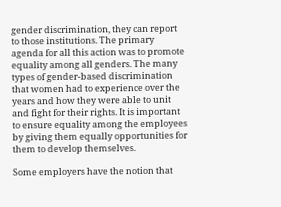gender discrimination, they can report to those institutions. The primary agenda for all this action was to promote equality among all genders. The many types of gender-based discrimination that women had to experience over the years and how they were able to unit and fight for their rights. It is important to ensure equality among the employees by giving them equally opportunities for them to develop themselves.

Some employers have the notion that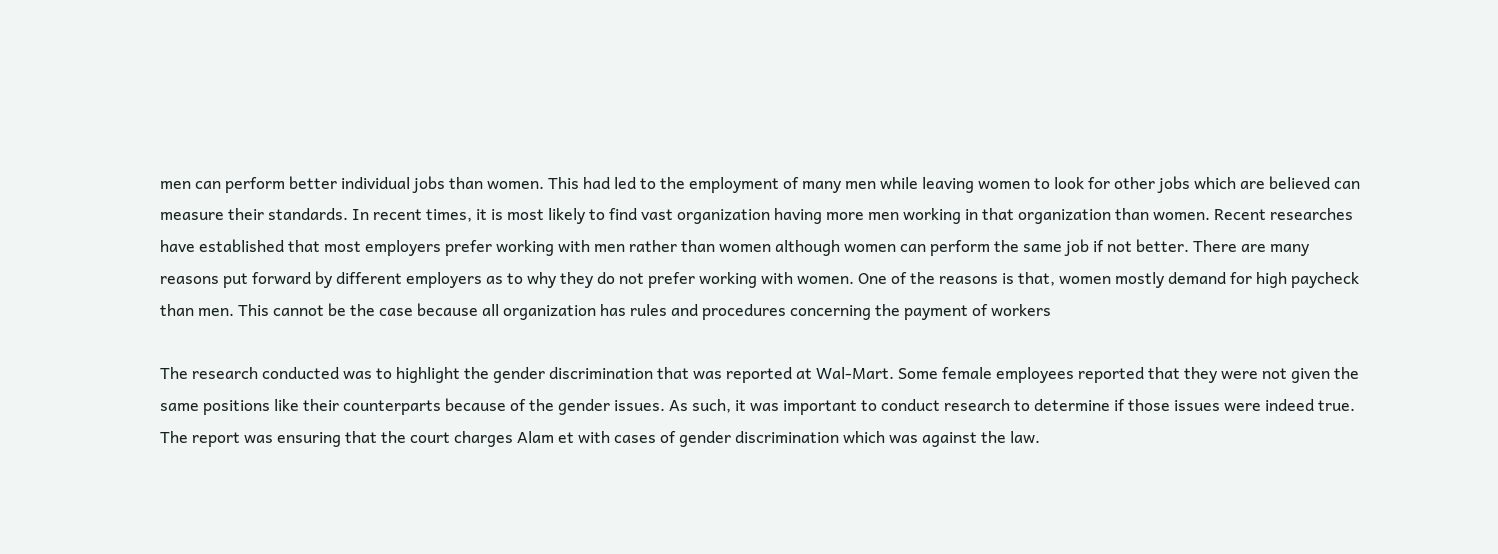men can perform better individual jobs than women. This had led to the employment of many men while leaving women to look for other jobs which are believed can measure their standards. In recent times, it is most likely to find vast organization having more men working in that organization than women. Recent researches have established that most employers prefer working with men rather than women although women can perform the same job if not better. There are many reasons put forward by different employers as to why they do not prefer working with women. One of the reasons is that, women mostly demand for high paycheck than men. This cannot be the case because all organization has rules and procedures concerning the payment of workers

The research conducted was to highlight the gender discrimination that was reported at Wal-Mart. Some female employees reported that they were not given the same positions like their counterparts because of the gender issues. As such, it was important to conduct research to determine if those issues were indeed true. The report was ensuring that the court charges Alam et with cases of gender discrimination which was against the law.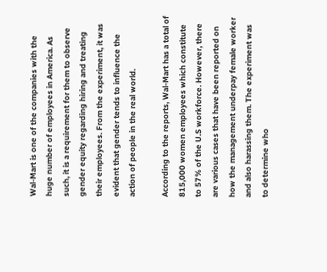Wal-Mart is one of the companies with the huge number of employees in America. As such, it is a requirement for them to observe gender equity regarding hiring and treating their employees. From the experiment, it was evident that gender tends to influence the action of people in the real world.

According to the reports, Wal-Mart has a total of 815,000 women employees which constitute to 57% of the U.S workforce. However, there are various cases that have been reported on how the management underpay female worker and also harassing them. The experiment was to determine who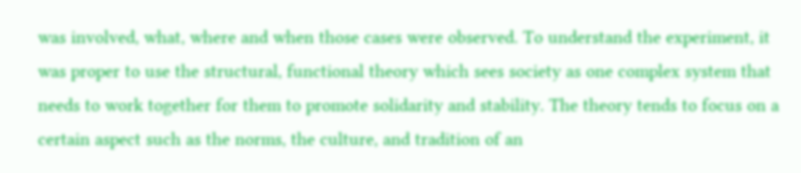was involved, what, where and when those cases were observed. To understand the experiment, it was proper to use the structural, functional theory which sees society as one complex system that needs to work together for them to promote solidarity and stability. The theory tends to focus on a certain aspect such as the norms, the culture, and tradition of an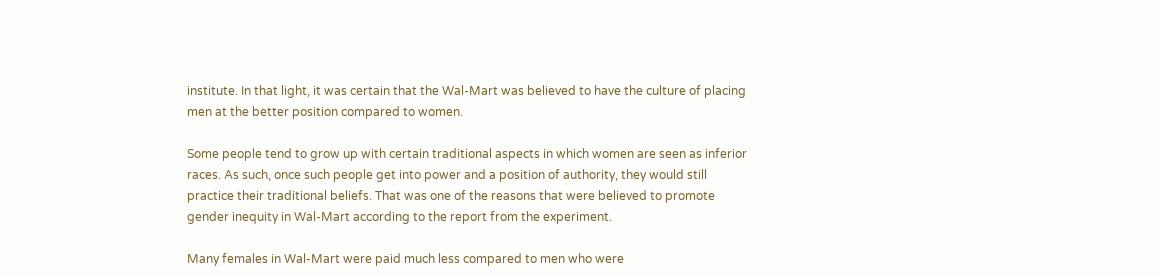institute. In that light, it was certain that the Wal-Mart was believed to have the culture of placing men at the better position compared to women.

Some people tend to grow up with certain traditional aspects in which women are seen as inferior races. As such, once such people get into power and a position of authority, they would still practice their traditional beliefs. That was one of the reasons that were believed to promote gender inequity in Wal-Mart according to the report from the experiment.

Many females in Wal-Mart were paid much less compared to men who were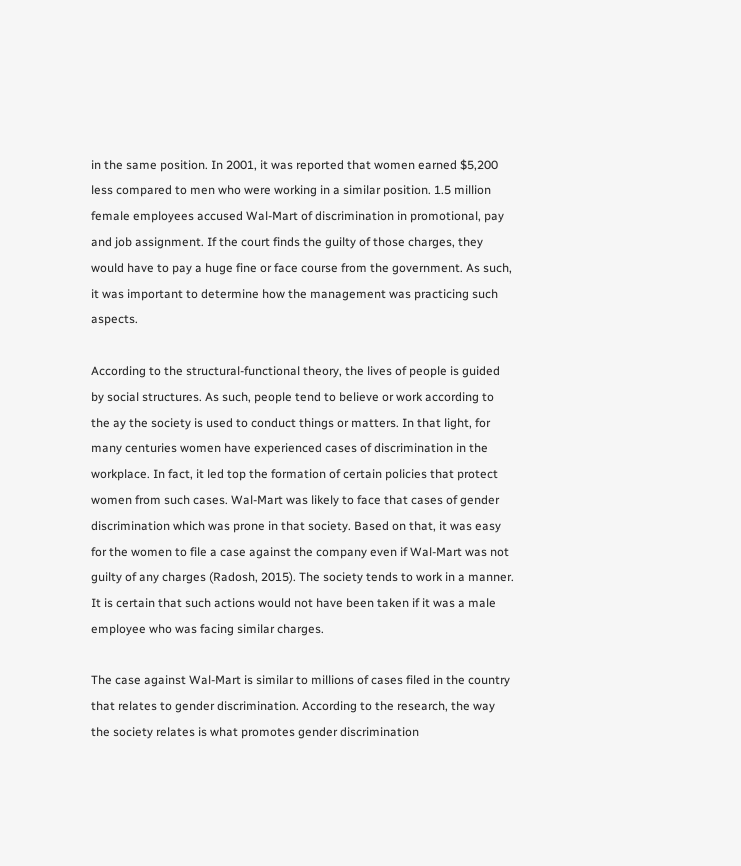in the same position. In 2001, it was reported that women earned $5,200 less compared to men who were working in a similar position. 1.5 million female employees accused Wal-Mart of discrimination in promotional, pay and job assignment. If the court finds the guilty of those charges, they would have to pay a huge fine or face course from the government. As such, it was important to determine how the management was practicing such aspects.

According to the structural-functional theory, the lives of people is guided by social structures. As such, people tend to believe or work according to the ay the society is used to conduct things or matters. In that light, for many centuries women have experienced cases of discrimination in the workplace. In fact, it led top the formation of certain policies that protect women from such cases. Wal-Mart was likely to face that cases of gender discrimination which was prone in that society. Based on that, it was easy for the women to file a case against the company even if Wal-Mart was not guilty of any charges (Radosh, 2015). The society tends to work in a manner. It is certain that such actions would not have been taken if it was a male employee who was facing similar charges.

The case against Wal-Mart is similar to millions of cases filed in the country that relates to gender discrimination. According to the research, the way the society relates is what promotes gender discrimination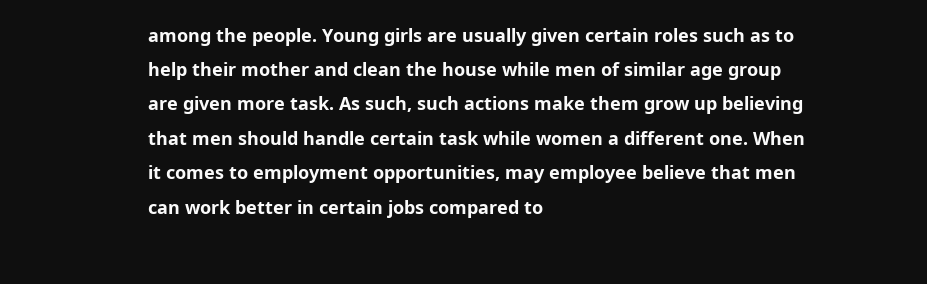among the people. Young girls are usually given certain roles such as to help their mother and clean the house while men of similar age group are given more task. As such, such actions make them grow up believing that men should handle certain task while women a different one. When it comes to employment opportunities, may employee believe that men can work better in certain jobs compared to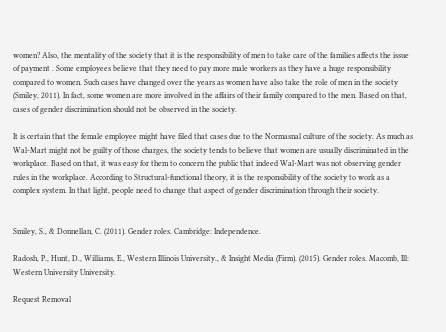women? Also, the mentality of the society that it is the responsibility of men to take care of the families affects the issue of payment . Some employees believe that they need to pay more male workers as they have a huge responsibility compared to women. Such cases have changed over the years as women have also take the role of men in the society (Smiley, 2011). In fact, some women are more involved in the affairs of their family compared to the men. Based on that, cases of gender discrimination should not be observed in the society.

It is certain that the female employee might have filed that cases due to the Normasnal culture of the society. As much as Wal-Mart might not be guilty of those charges, the society tends to believe that women are usually discriminated in the workplace. Based on that, it was easy for them to concern the public that indeed Wal-Mart was not observing gender rules in the workplace. According to Structural-functional theory, it is the responsibility of the society to work as a complex system. In that light, people need to change that aspect of gender discrimination through their society.


Smiley, S., & Donnellan, C. (2011). Gender roles. Cambridge: Independence.

Radosh, P., Hunt, D., Williams, E., Western Illinois University., & Insight Media (Firm). (2015). Gender roles. Macomb, Ill: Western University University.

Request Removal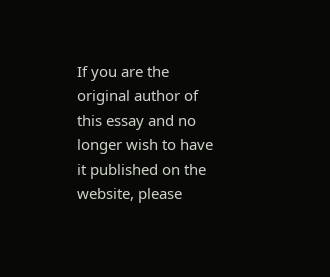If you are the original author of this essay and no longer wish to have it published on the website, please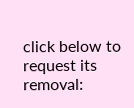click below to request its removal: